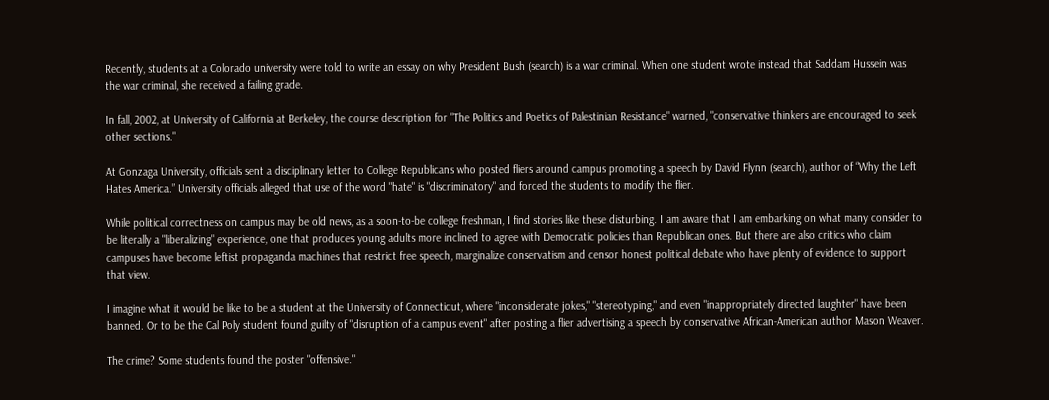Recently, students at a Colorado university were told to write an essay on why President Bush (search) is a war criminal. When one student wrote instead that Saddam Hussein was the war criminal, she received a failing grade.

In fall, 2002, at University of California at Berkeley, the course description for "The Politics and Poetics of Palestinian Resistance" warned, "conservative thinkers are encouraged to seek other sections."

At Gonzaga University, officials sent a disciplinary letter to College Republicans who posted fliers around campus promoting a speech by David Flynn (search), author of “Why the Left Hates America.” University officials alleged that use of the word "hate" is "discriminatory" and forced the students to modify the flier.

While political correctness on campus may be old news, as a soon-to-be college freshman, I find stories like these disturbing. I am aware that I am embarking on what many consider to be literally a "liberalizing" experience, one that produces young adults more inclined to agree with Democratic policies than Republican ones. But there are also critics who claim campuses have become leftist propaganda machines that restrict free speech, marginalize conservatism and censor honest political debate who have plenty of evidence to support that view.

I imagine what it would be like to be a student at the University of Connecticut, where "inconsiderate jokes," "stereotyping," and even "inappropriately directed laughter" have been banned. Or to be the Cal Poly student found guilty of "disruption of a campus event" after posting a flier advertising a speech by conservative African-American author Mason Weaver.

The crime? Some students found the poster "offensive."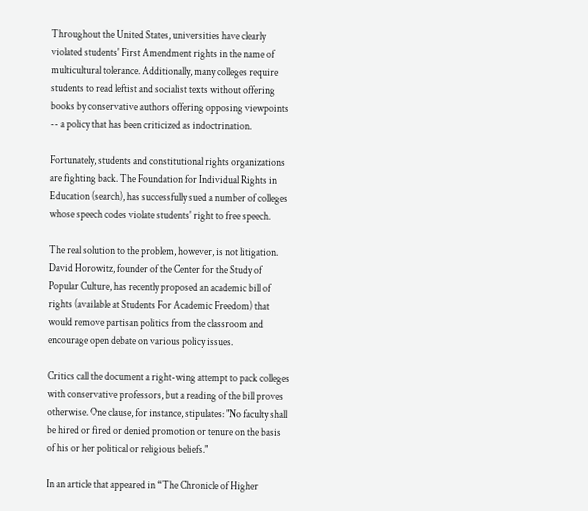Throughout the United States, universities have clearly violated students' First Amendment rights in the name of multicultural tolerance. Additionally, many colleges require students to read leftist and socialist texts without offering books by conservative authors offering opposing viewpoints -- a policy that has been criticized as indoctrination.

Fortunately, students and constitutional rights organizations are fighting back. The Foundation for Individual Rights in Education (search), has successfully sued a number of colleges whose speech codes violate students' right to free speech.

The real solution to the problem, however, is not litigation. David Horowitz, founder of the Center for the Study of Popular Culture, has recently proposed an academic bill of rights (available at Students For Academic Freedom) that would remove partisan politics from the classroom and encourage open debate on various policy issues.

Critics call the document a right-wing attempt to pack colleges with conservative professors, but a reading of the bill proves otherwise. One clause, for instance, stipulates: "No faculty shall be hired or fired or denied promotion or tenure on the basis of his or her political or religious beliefs."

In an article that appeared in “The Chronicle of Higher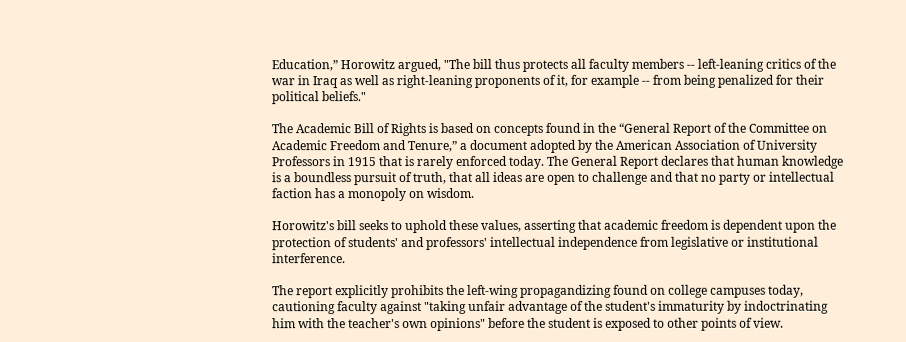Education,” Horowitz argued, "The bill thus protects all faculty members -- left-leaning critics of the war in Iraq as well as right-leaning proponents of it, for example -- from being penalized for their political beliefs."

The Academic Bill of Rights is based on concepts found in the “General Report of the Committee on Academic Freedom and Tenure,” a document adopted by the American Association of University Professors in 1915 that is rarely enforced today. The General Report declares that human knowledge is a boundless pursuit of truth, that all ideas are open to challenge and that no party or intellectual faction has a monopoly on wisdom.

Horowitz's bill seeks to uphold these values, asserting that academic freedom is dependent upon the protection of students' and professors' intellectual independence from legislative or institutional interference.

The report explicitly prohibits the left-wing propagandizing found on college campuses today, cautioning faculty against "taking unfair advantage of the student's immaturity by indoctrinating him with the teacher's own opinions" before the student is exposed to other points of view.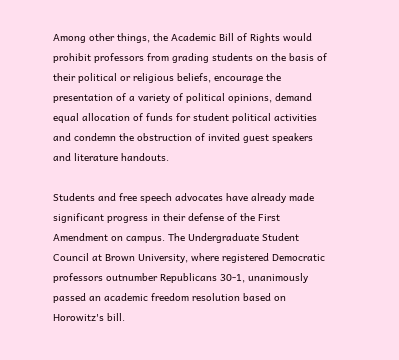Among other things, the Academic Bill of Rights would prohibit professors from grading students on the basis of their political or religious beliefs, encourage the presentation of a variety of political opinions, demand equal allocation of funds for student political activities and condemn the obstruction of invited guest speakers and literature handouts.

Students and free speech advocates have already made significant progress in their defense of the First Amendment on campus. The Undergraduate Student Council at Brown University, where registered Democratic professors outnumber Republicans 30-1, unanimously passed an academic freedom resolution based on Horowitz's bill.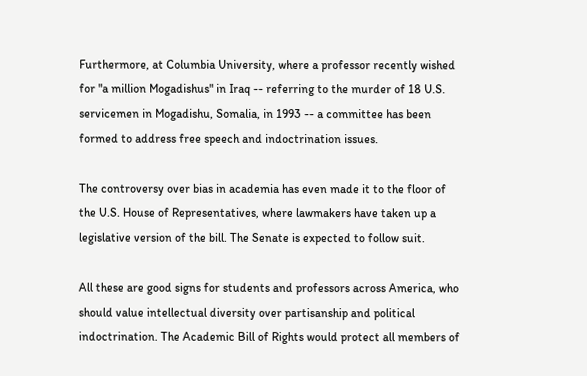Furthermore, at Columbia University, where a professor recently wished for "a million Mogadishus" in Iraq -- referring to the murder of 18 U.S. servicemen in Mogadishu, Somalia, in 1993 -- a committee has been formed to address free speech and indoctrination issues.

The controversy over bias in academia has even made it to the floor of the U.S. House of Representatives, where lawmakers have taken up a legislative version of the bill. The Senate is expected to follow suit.

All these are good signs for students and professors across America, who should value intellectual diversity over partisanship and political indoctrination. The Academic Bill of Rights would protect all members of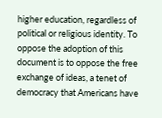higher education, regardless of political or religious identity. To oppose the adoption of this document is to oppose the free exchange of ideas, a tenet of democracy that Americans have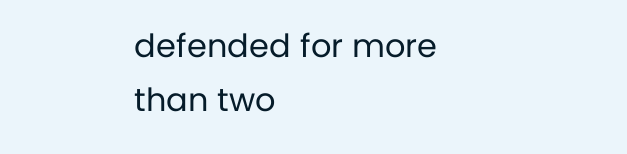defended for more than two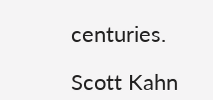centuries.

Scott Kahn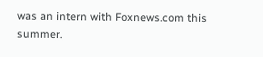was an intern with Foxnews.com this summer.